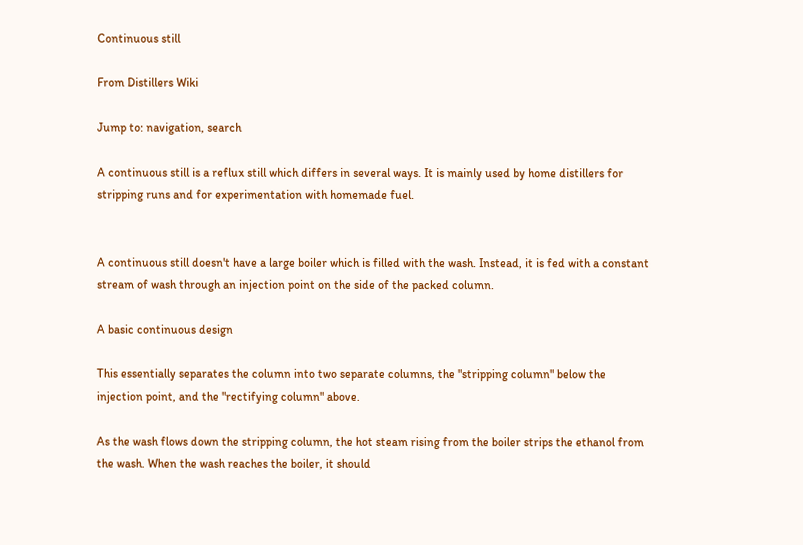Continuous still

From Distillers Wiki

Jump to: navigation, search

A continuous still is a reflux still which differs in several ways. It is mainly used by home distillers for stripping runs and for experimentation with homemade fuel.


A continuous still doesn't have a large boiler which is filled with the wash. Instead, it is fed with a constant stream of wash through an injection point on the side of the packed column.

A basic continuous design

This essentially separates the column into two separate columns, the "stripping column" below the injection point, and the "rectifying column" above.

As the wash flows down the stripping column, the hot steam rising from the boiler strips the ethanol from the wash. When the wash reaches the boiler, it should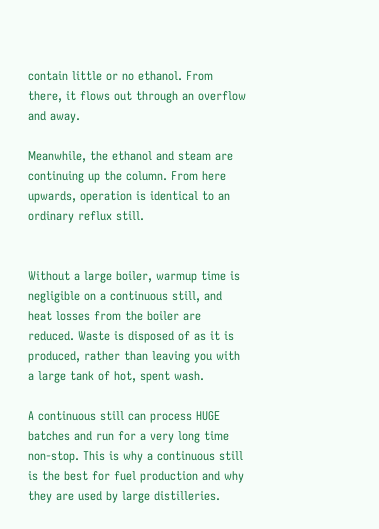contain little or no ethanol. From there, it flows out through an overflow and away.

Meanwhile, the ethanol and steam are continuing up the column. From here upwards, operation is identical to an ordinary reflux still.


Without a large boiler, warmup time is negligible on a continuous still, and heat losses from the boiler are reduced. Waste is disposed of as it is produced, rather than leaving you with a large tank of hot, spent wash.

A continuous still can process HUGE batches and run for a very long time non-stop. This is why a continuous still is the best for fuel production and why they are used by large distilleries.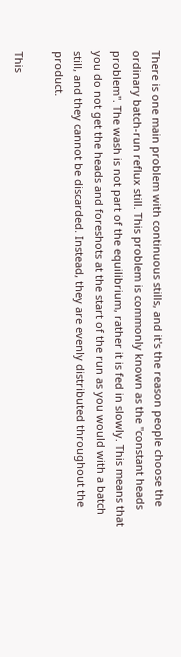There is one main problem with continuous stills, and it's the reason people choose the ordinary batch-run reflux still. This problem is commonly known as the "constant heads problem". The wash is not part of the equilibrium, rather it is fed in slowly. This means that you do not get the heads and foreshots at the start of the run as you would with a batch still, and they cannot be discarded. Instead, they are evenly distributed throughout the product.

This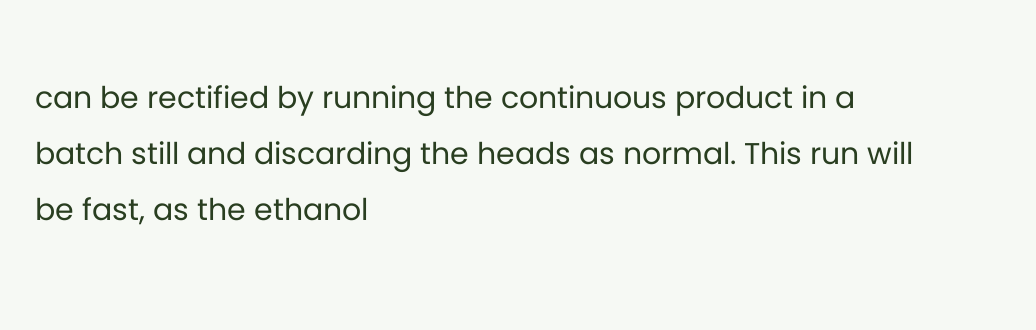can be rectified by running the continuous product in a batch still and discarding the heads as normal. This run will be fast, as the ethanol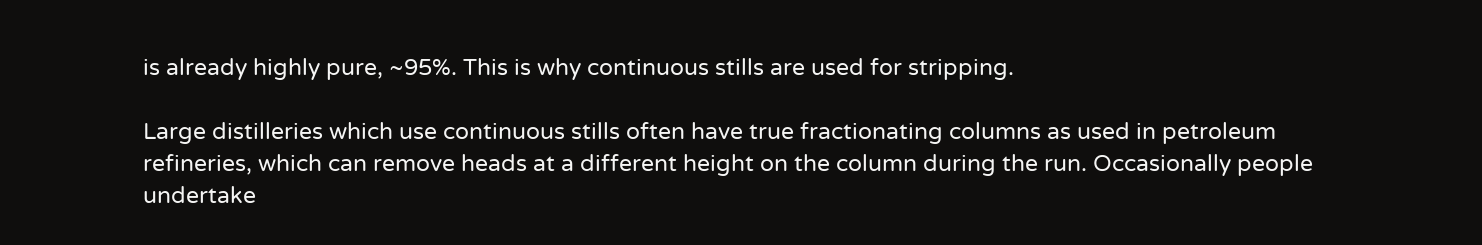is already highly pure, ~95%. This is why continuous stills are used for stripping.

Large distilleries which use continuous stills often have true fractionating columns as used in petroleum refineries, which can remove heads at a different height on the column during the run. Occasionally people undertake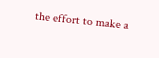the effort to make a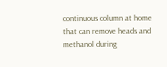continuous column at home that can remove heads and methanol during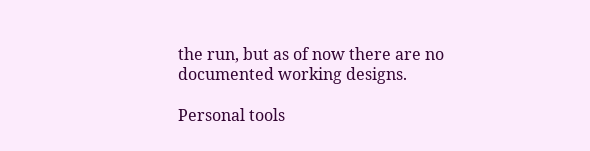the run, but as of now there are no documented working designs.

Personal tools